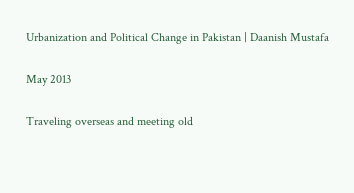Urbanization and Political Change in Pakistan | Daanish Mustafa

May 2013

Traveling overseas and meeting old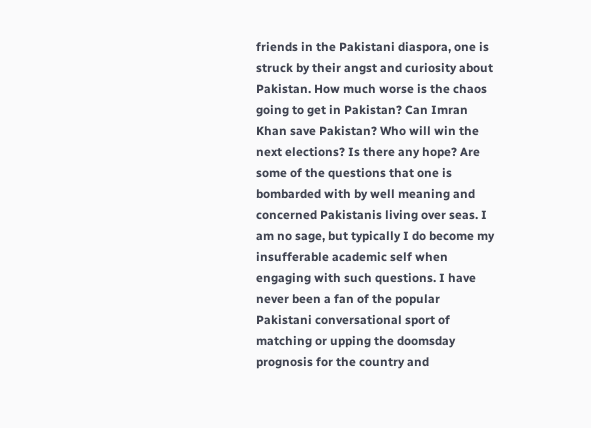friends in the Pakistani diaspora, one is struck by their angst and curiosity about Pakistan. How much worse is the chaos going to get in Pakistan? Can Imran Khan save Pakistan? Who will win the next elections? Is there any hope? Are some of the questions that one is bombarded with by well meaning and concerned Pakistanis living over seas. I am no sage, but typically I do become my insufferable academic self when engaging with such questions. I have never been a fan of the popular Pakistani conversational sport of matching or upping the doomsday prognosis for the country and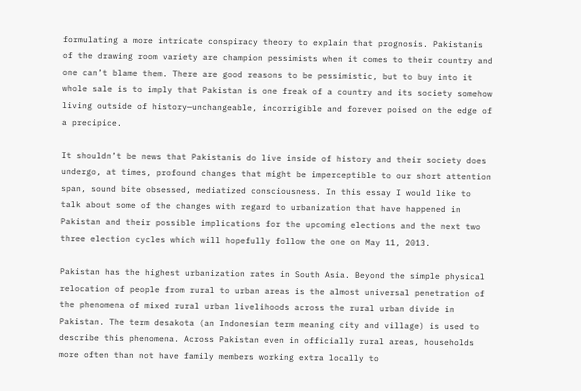formulating a more intricate conspiracy theory to explain that prognosis. Pakistanis of the drawing room variety are champion pessimists when it comes to their country and one can’t blame them. There are good reasons to be pessimistic, but to buy into it whole sale is to imply that Pakistan is one freak of a country and its society somehow living outside of history—unchangeable, incorrigible and forever poised on the edge of a precipice.

It shouldn’t be news that Pakistanis do live inside of history and their society does undergo, at times, profound changes that might be imperceptible to our short attention span, sound bite obsessed, mediatized consciousness. In this essay I would like to talk about some of the changes with regard to urbanization that have happened in Pakistan and their possible implications for the upcoming elections and the next two three election cycles which will hopefully follow the one on May 11, 2013.

Pakistan has the highest urbanization rates in South Asia. Beyond the simple physical relocation of people from rural to urban areas is the almost universal penetration of the phenomena of mixed rural urban livelihoods across the rural urban divide in Pakistan. The term desakota (an Indonesian term meaning city and village) is used to describe this phenomena. Across Pakistan even in officially rural areas, households more often than not have family members working extra locally to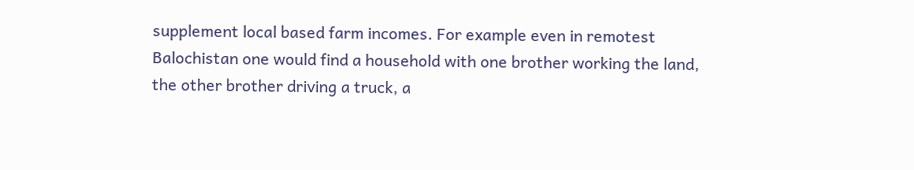supplement local based farm incomes. For example even in remotest Balochistan one would find a household with one brother working the land, the other brother driving a truck, a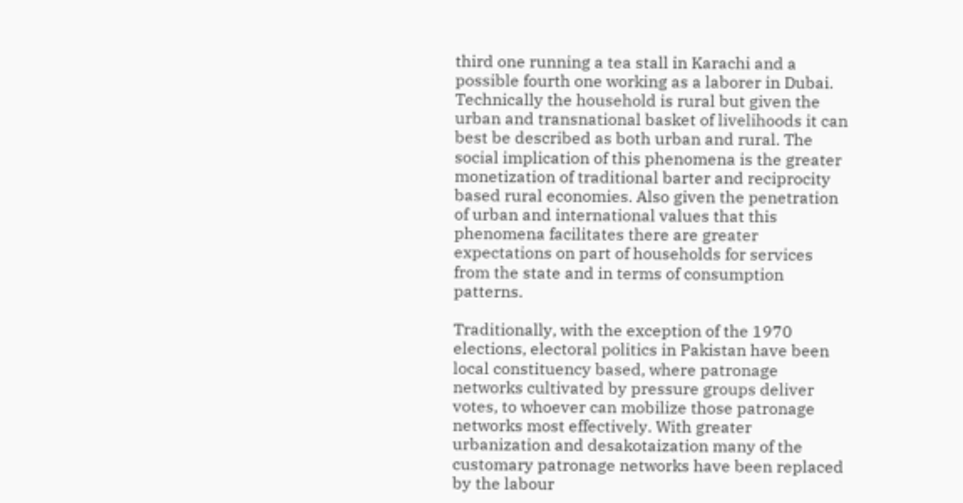third one running a tea stall in Karachi and a possible fourth one working as a laborer in Dubai. Technically the household is rural but given the urban and transnational basket of livelihoods it can best be described as both urban and rural. The social implication of this phenomena is the greater monetization of traditional barter and reciprocity based rural economies. Also given the penetration of urban and international values that this phenomena facilitates there are greater expectations on part of households for services from the state and in terms of consumption patterns.

Traditionally, with the exception of the 1970 elections, electoral politics in Pakistan have been local constituency based, where patronage networks cultivated by pressure groups deliver votes, to whoever can mobilize those patronage networks most effectively. With greater urbanization and desakotaization many of the customary patronage networks have been replaced by the labour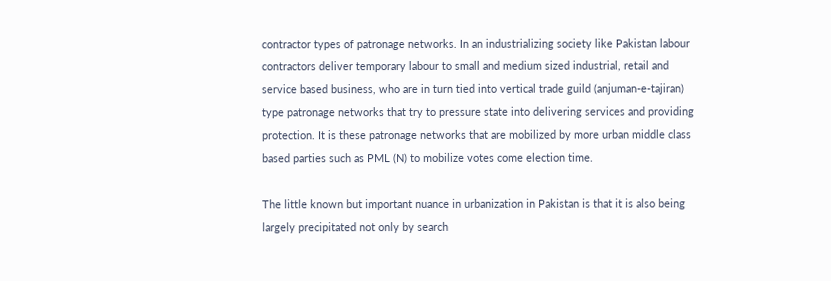contractor types of patronage networks. In an industrializing society like Pakistan labour contractors deliver temporary labour to small and medium sized industrial, retail and service based business, who are in turn tied into vertical trade guild (anjuman-e-tajiran) type patronage networks that try to pressure state into delivering services and providing protection. It is these patronage networks that are mobilized by more urban middle class based parties such as PML (N) to mobilize votes come election time.

The little known but important nuance in urbanization in Pakistan is that it is also being largely precipitated not only by search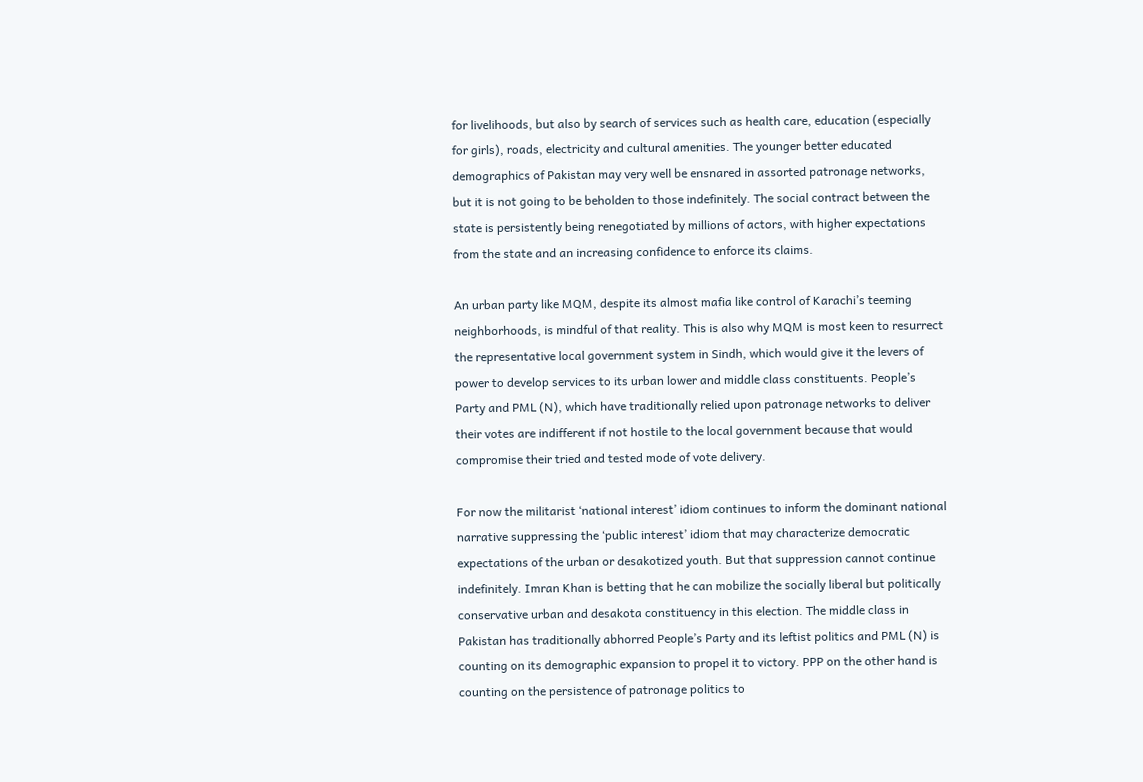for livelihoods, but also by search of services such as health care, education (especially for girls), roads, electricity and cultural amenities. The younger better educated demographics of Pakistan may very well be ensnared in assorted patronage networks, but it is not going to be beholden to those indefinitely. The social contract between the state is persistently being renegotiated by millions of actors, with higher expectations from the state and an increasing confidence to enforce its claims.

An urban party like MQM, despite its almost mafia like control of Karachi’s teeming neighborhoods, is mindful of that reality. This is also why MQM is most keen to resurrect the representative local government system in Sindh, which would give it the levers of power to develop services to its urban lower and middle class constituents. People’s Party and PML (N), which have traditionally relied upon patronage networks to deliver their votes are indifferent if not hostile to the local government because that would compromise their tried and tested mode of vote delivery.

For now the militarist ‘national interest’ idiom continues to inform the dominant national narrative suppressing the ‘public interest’ idiom that may characterize democratic expectations of the urban or desakotized youth. But that suppression cannot continue indefinitely. Imran Khan is betting that he can mobilize the socially liberal but politically conservative urban and desakota constituency in this election. The middle class in Pakistan has traditionally abhorred People’s Party and its leftist politics and PML (N) is counting on its demographic expansion to propel it to victory. PPP on the other hand is counting on the persistence of patronage politics to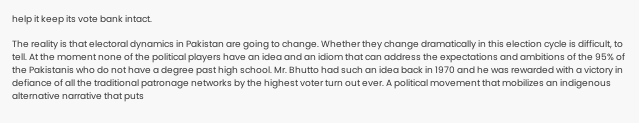help it keep its vote bank intact.

The reality is that electoral dynamics in Pakistan are going to change. Whether they change dramatically in this election cycle is difficult, to tell. At the moment none of the political players have an idea and an idiom that can address the expectations and ambitions of the 95% of the Pakistanis who do not have a degree past high school. Mr. Bhutto had such an idea back in 1970 and he was rewarded with a victory in defiance of all the traditional patronage networks by the highest voter turn out ever. A political movement that mobilizes an indigenous alternative narrative that puts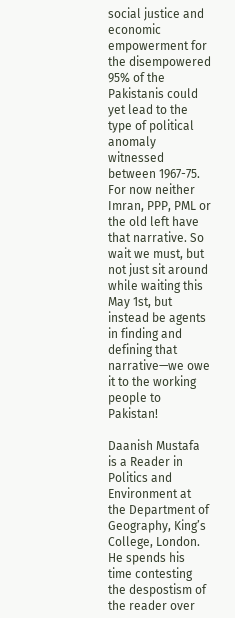social justice and economic empowerment for the disempowered 95% of the Pakistanis could yet lead to the type of political anomaly witnessed between 1967-75. For now neither Imran, PPP, PML or the old left have that narrative. So wait we must, but not just sit around while waiting this May 1st, but instead be agents in finding and defining that narrative—we owe it to the working people to Pakistan!

Daanish Mustafa is a Reader in Politics and Environment at the Department of Geography, King’s College, London. He spends his time contesting the despostism of the reader over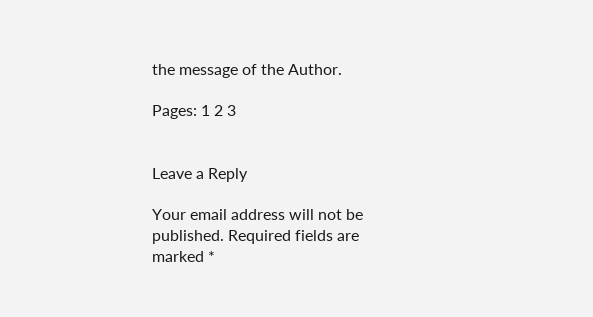the message of the Author.

Pages: 1 2 3


Leave a Reply

Your email address will not be published. Required fields are marked *